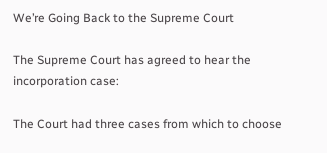We’re Going Back to the Supreme Court

The Supreme Court has agreed to hear the incorporation case:

The Court had three cases from which to choose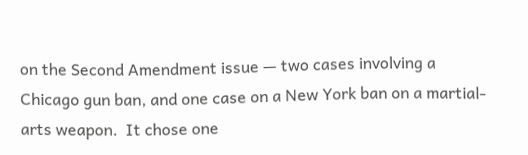on the Second Amendment issue — two cases involving a Chicago gun ban, and one case on a New York ban on a martial-arts weapon.  It chose one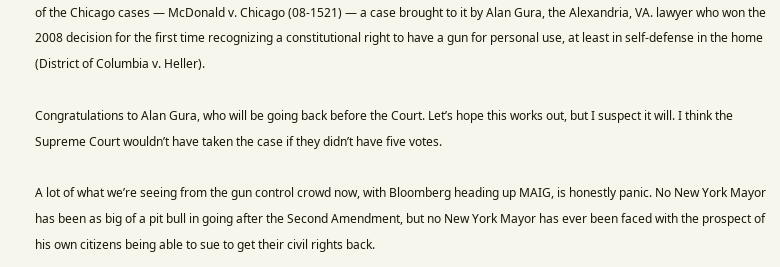of the Chicago cases — McDonald v. Chicago (08-1521) — a case brought to it by Alan Gura, the Alexandria, VA. lawyer who won the 2008 decision for the first time recognizing a constitutional right to have a gun for personal use, at least in self-defense in the home (District of Columbia v. Heller).

Congratulations to Alan Gura, who will be going back before the Court. Let’s hope this works out, but I suspect it will. I think the Supreme Court wouldn’t have taken the case if they didn’t have five votes.

A lot of what we’re seeing from the gun control crowd now, with Bloomberg heading up MAIG, is honestly panic. No New York Mayor has been as big of a pit bull in going after the Second Amendment, but no New York Mayor has ever been faced with the prospect of his own citizens being able to sue to get their civil rights back.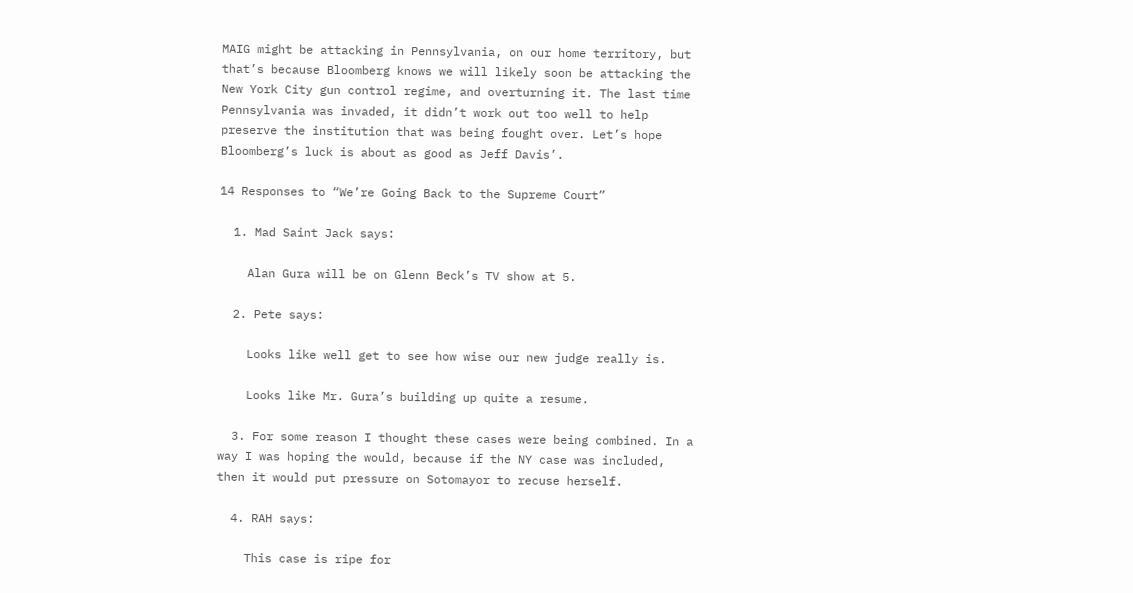MAIG might be attacking in Pennsylvania, on our home territory, but that’s because Bloomberg knows we will likely soon be attacking the New York City gun control regime, and overturning it. The last time Pennsylvania was invaded, it didn’t work out too well to help preserve the institution that was being fought over. Let’s hope Bloomberg’s luck is about as good as Jeff Davis’.

14 Responses to “We’re Going Back to the Supreme Court”

  1. Mad Saint Jack says:

    Alan Gura will be on Glenn Beck’s TV show at 5.

  2. Pete says:

    Looks like well get to see how wise our new judge really is.

    Looks like Mr. Gura’s building up quite a resume.

  3. For some reason I thought these cases were being combined. In a way I was hoping the would, because if the NY case was included, then it would put pressure on Sotomayor to recuse herself.

  4. RAH says:

    This case is ripe for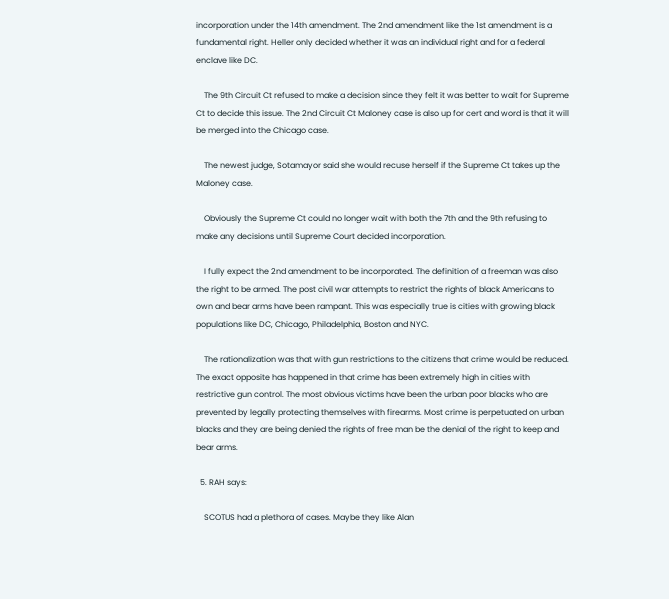incorporation under the 14th amendment. The 2nd amendment like the 1st amendment is a fundamental right. Heller only decided whether it was an individual right and for a federal enclave like DC.

    The 9th Circuit Ct refused to make a decision since they felt it was better to wait for Supreme Ct to decide this issue. The 2nd Circuit Ct Maloney case is also up for cert and word is that it will be merged into the Chicago case.

    The newest judge, Sotamayor said she would recuse herself if the Supreme Ct takes up the Maloney case.

    Obviously the Supreme Ct could no longer wait with both the 7th and the 9th refusing to make any decisions until Supreme Court decided incorporation.

    I fully expect the 2nd amendment to be incorporated. The definition of a freeman was also the right to be armed. The post civil war attempts to restrict the rights of black Americans to own and bear arms have been rampant. This was especially true is cities with growing black populations like DC, Chicago, Philadelphia, Boston and NYC.

    The rationalization was that with gun restrictions to the citizens that crime would be reduced. The exact opposite has happened in that crime has been extremely high in cities with restrictive gun control. The most obvious victims have been the urban poor blacks who are prevented by legally protecting themselves with firearms. Most crime is perpetuated on urban blacks and they are being denied the rights of free man be the denial of the right to keep and bear arms.

  5. RAH says:

    SCOTUS had a plethora of cases. Maybe they like Alan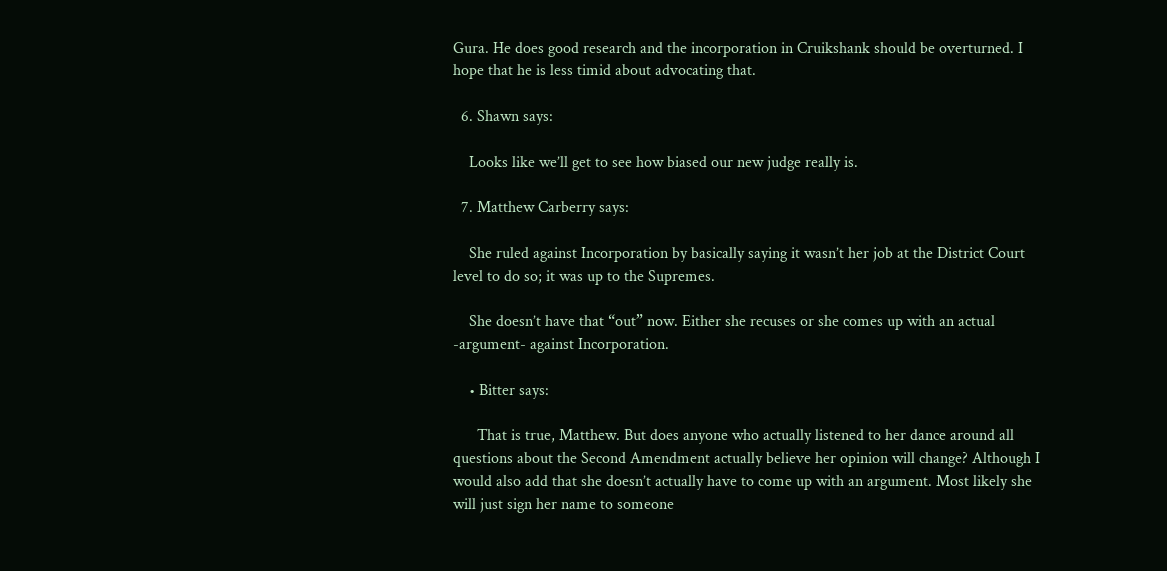Gura. He does good research and the incorporation in Cruikshank should be overturned. I hope that he is less timid about advocating that.

  6. Shawn says:

    Looks like we’ll get to see how biased our new judge really is.

  7. Matthew Carberry says:

    She ruled against Incorporation by basically saying it wasn’t her job at the District Court level to do so; it was up to the Supremes.

    She doesn’t have that “out” now. Either she recuses or she comes up with an actual -argument- against Incorporation.

    • Bitter says:

      That is true, Matthew. But does anyone who actually listened to her dance around all questions about the Second Amendment actually believe her opinion will change? Although I would also add that she doesn’t actually have to come up with an argument. Most likely she will just sign her name to someone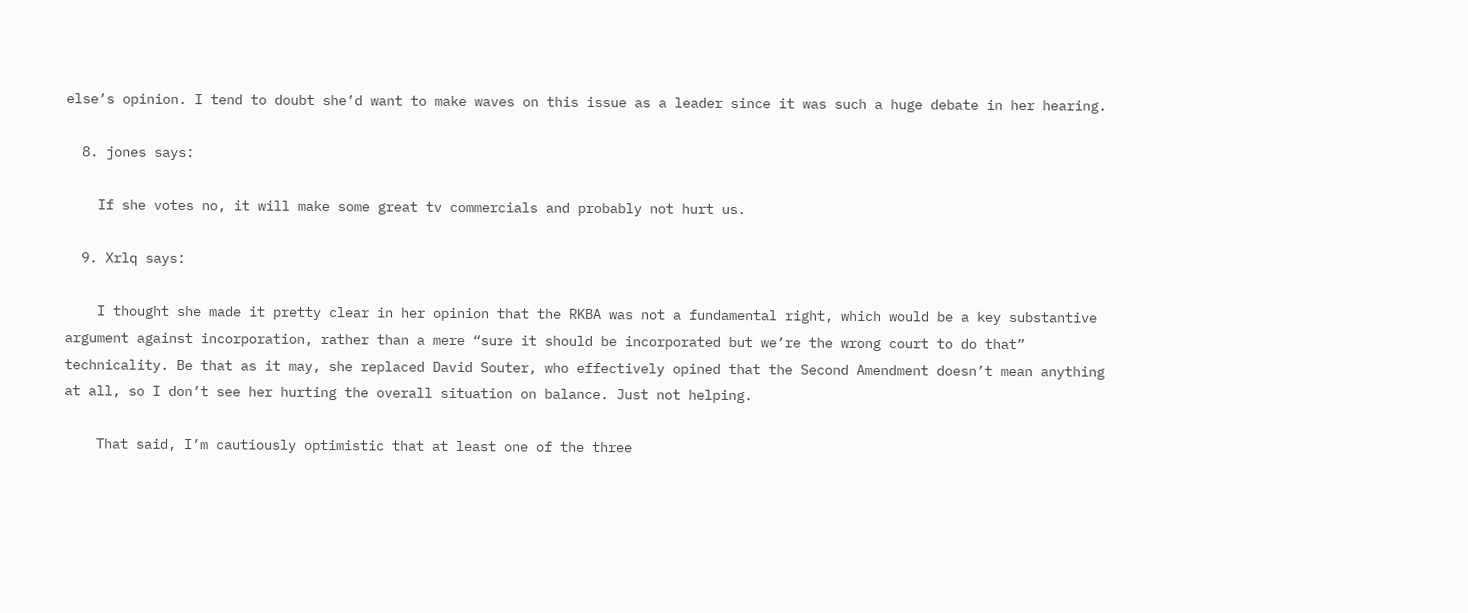else’s opinion. I tend to doubt she’d want to make waves on this issue as a leader since it was such a huge debate in her hearing.

  8. jones says:

    If she votes no, it will make some great tv commercials and probably not hurt us.

  9. Xrlq says:

    I thought she made it pretty clear in her opinion that the RKBA was not a fundamental right, which would be a key substantive argument against incorporation, rather than a mere “sure it should be incorporated but we’re the wrong court to do that” technicality. Be that as it may, she replaced David Souter, who effectively opined that the Second Amendment doesn’t mean anything at all, so I don’t see her hurting the overall situation on balance. Just not helping.

    That said, I’m cautiously optimistic that at least one of the three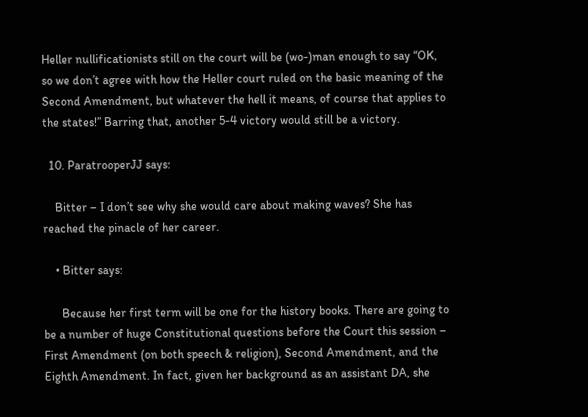Heller nullificationists still on the court will be (wo-)man enough to say “OK, so we don’t agree with how the Heller court ruled on the basic meaning of the Second Amendment, but whatever the hell it means, of course that applies to the states!” Barring that, another 5-4 victory would still be a victory.

  10. ParatrooperJJ says:

    Bitter – I don’t see why she would care about making waves? She has reached the pinacle of her career.

    • Bitter says:

      Because her first term will be one for the history books. There are going to be a number of huge Constitutional questions before the Court this session – First Amendment (on both speech & religion), Second Amendment, and the Eighth Amendment. In fact, given her background as an assistant DA, she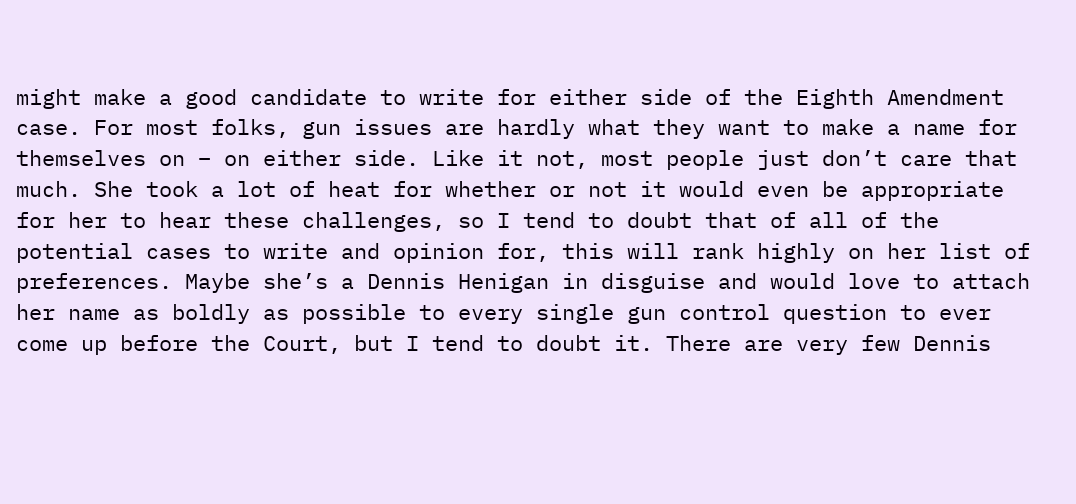might make a good candidate to write for either side of the Eighth Amendment case. For most folks, gun issues are hardly what they want to make a name for themselves on – on either side. Like it not, most people just don’t care that much. She took a lot of heat for whether or not it would even be appropriate for her to hear these challenges, so I tend to doubt that of all of the potential cases to write and opinion for, this will rank highly on her list of preferences. Maybe she’s a Dennis Henigan in disguise and would love to attach her name as boldly as possible to every single gun control question to ever come up before the Court, but I tend to doubt it. There are very few Dennis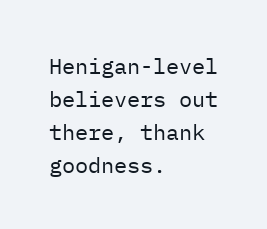Henigan-level believers out there, thank goodness.